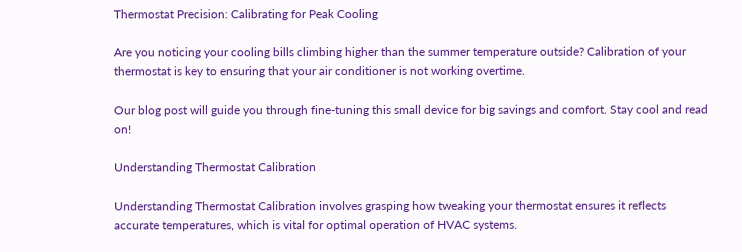Thermostat Precision: Calibrating for Peak Cooling

Are you noticing your cooling bills climbing higher than the summer temperature outside? Calibration of your thermostat is key to ensuring that your air conditioner is not working overtime.

Our blog post will guide you through fine-tuning this small device for big savings and comfort. Stay cool and read on!

Understanding Thermostat Calibration

Understanding Thermostat Calibration involves grasping how tweaking your thermostat ensures it reflects accurate temperatures, which is vital for optimal operation of HVAC systems.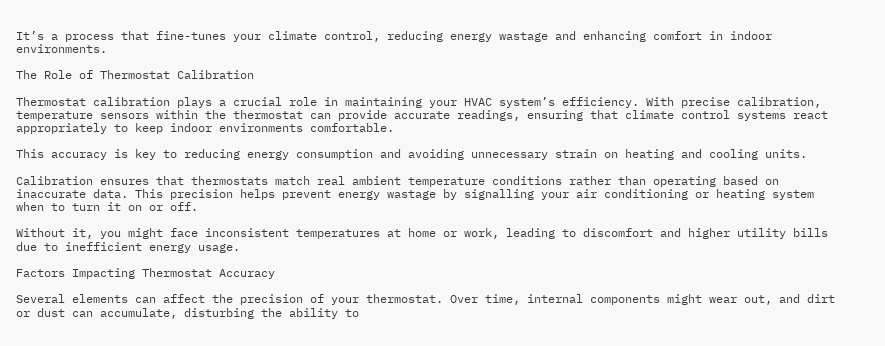It’s a process that fine-tunes your climate control, reducing energy wastage and enhancing comfort in indoor environments.

The Role of Thermostat Calibration

Thermostat calibration plays a crucial role in maintaining your HVAC system’s efficiency. With precise calibration, temperature sensors within the thermostat can provide accurate readings, ensuring that climate control systems react appropriately to keep indoor environments comfortable.

This accuracy is key to reducing energy consumption and avoiding unnecessary strain on heating and cooling units.

Calibration ensures that thermostats match real ambient temperature conditions rather than operating based on inaccurate data. This precision helps prevent energy wastage by signalling your air conditioning or heating system when to turn it on or off.

Without it, you might face inconsistent temperatures at home or work, leading to discomfort and higher utility bills due to inefficient energy usage.

Factors Impacting Thermostat Accuracy

Several elements can affect the precision of your thermostat. Over time, internal components might wear out, and dirt or dust can accumulate, disturbing the ability to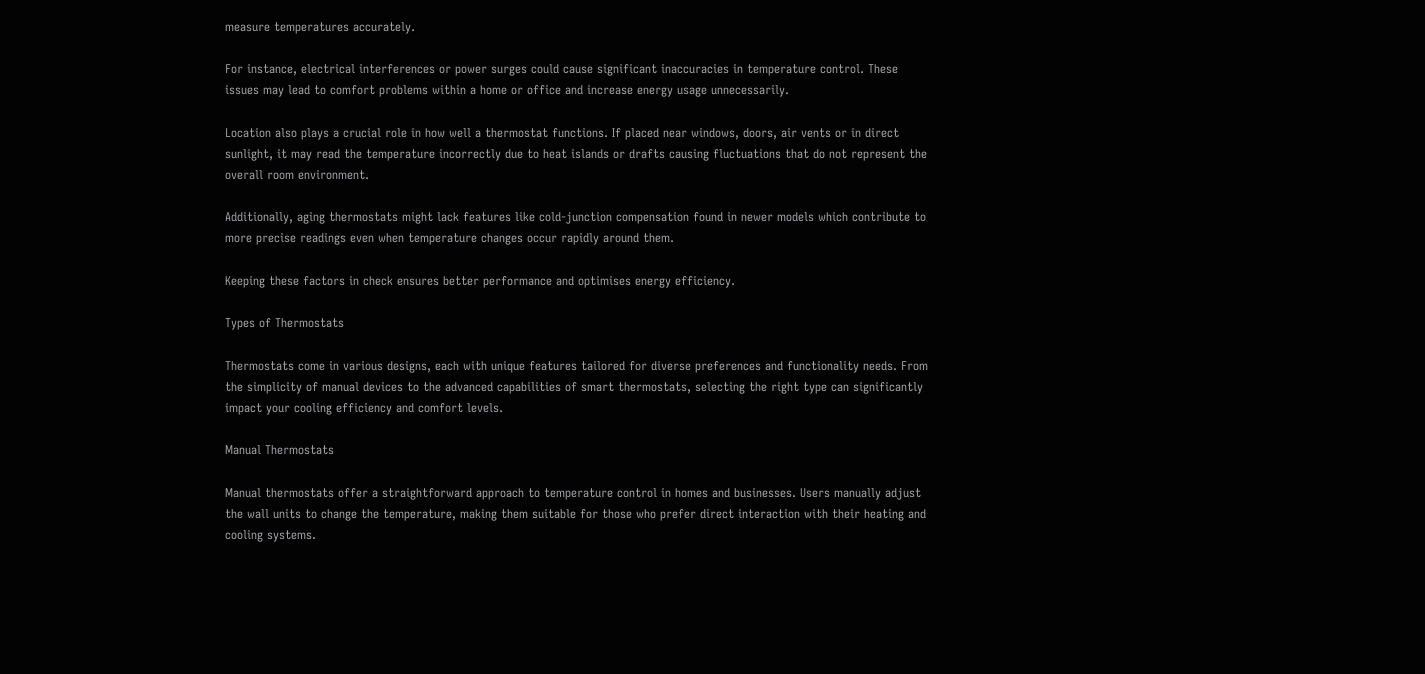measure temperatures accurately.

For instance, electrical interferences or power surges could cause significant inaccuracies in temperature control. These issues may lead to comfort problems within a home or office and increase energy usage unnecessarily.

Location also plays a crucial role in how well a thermostat functions. If placed near windows, doors, air vents or in direct sunlight, it may read the temperature incorrectly due to heat islands or drafts causing fluctuations that do not represent the overall room environment.

Additionally, aging thermostats might lack features like cold-junction compensation found in newer models which contribute to more precise readings even when temperature changes occur rapidly around them.

Keeping these factors in check ensures better performance and optimises energy efficiency.

Types of Thermostats

Thermostats come in various designs, each with unique features tailored for diverse preferences and functionality needs. From the simplicity of manual devices to the advanced capabilities of smart thermostats, selecting the right type can significantly impact your cooling efficiency and comfort levels.

Manual Thermostats

Manual thermostats offer a straightforward approach to temperature control in homes and businesses. Users manually adjust the wall units to change the temperature, making them suitable for those who prefer direct interaction with their heating and cooling systems.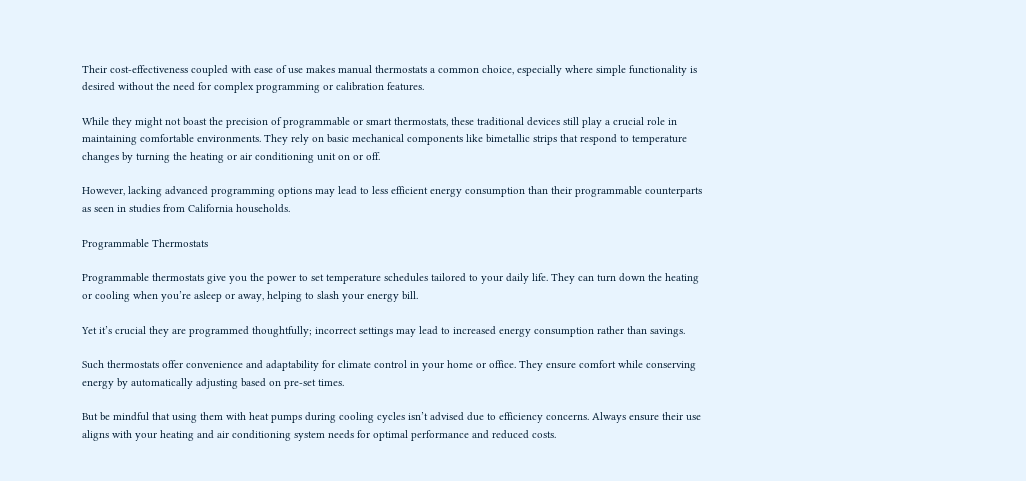Their cost-effectiveness coupled with ease of use makes manual thermostats a common choice, especially where simple functionality is desired without the need for complex programming or calibration features.

While they might not boast the precision of programmable or smart thermostats, these traditional devices still play a crucial role in maintaining comfortable environments. They rely on basic mechanical components like bimetallic strips that respond to temperature changes by turning the heating or air conditioning unit on or off.

However, lacking advanced programming options may lead to less efficient energy consumption than their programmable counterparts as seen in studies from California households.

Programmable Thermostats

Programmable thermostats give you the power to set temperature schedules tailored to your daily life. They can turn down the heating or cooling when you’re asleep or away, helping to slash your energy bill.

Yet it’s crucial they are programmed thoughtfully; incorrect settings may lead to increased energy consumption rather than savings.

Such thermostats offer convenience and adaptability for climate control in your home or office. They ensure comfort while conserving energy by automatically adjusting based on pre-set times.

But be mindful that using them with heat pumps during cooling cycles isn’t advised due to efficiency concerns. Always ensure their use aligns with your heating and air conditioning system needs for optimal performance and reduced costs.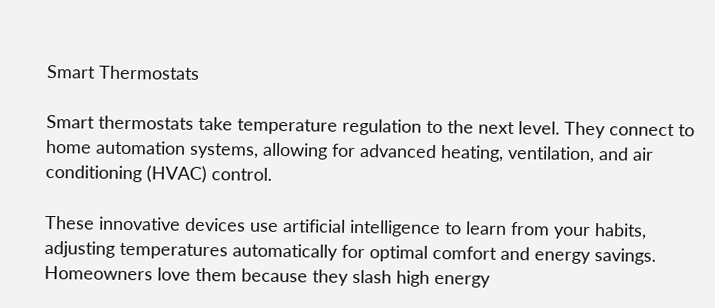Smart Thermostats

Smart thermostats take temperature regulation to the next level. They connect to home automation systems, allowing for advanced heating, ventilation, and air conditioning (HVAC) control.

These innovative devices use artificial intelligence to learn from your habits, adjusting temperatures automatically for optimal comfort and energy savings. Homeowners love them because they slash high energy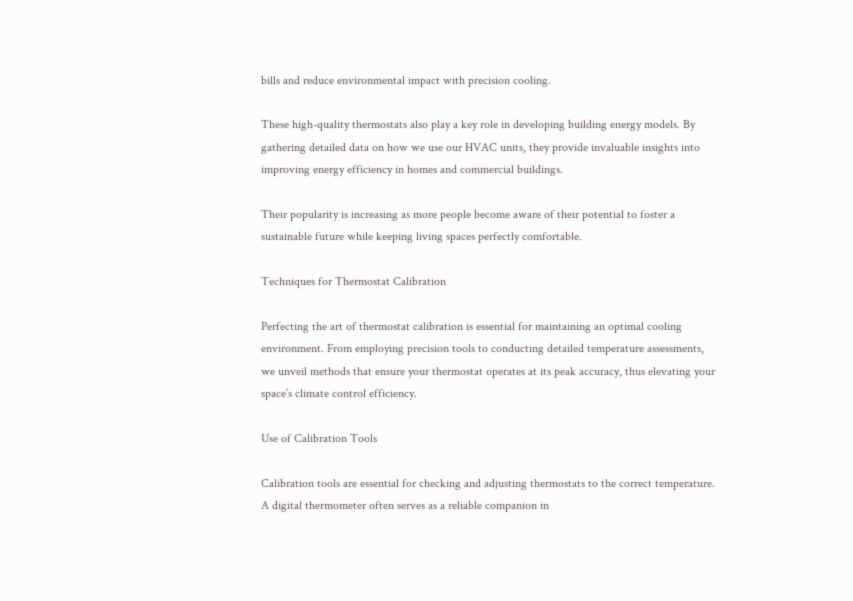bills and reduce environmental impact with precision cooling.

These high-quality thermostats also play a key role in developing building energy models. By gathering detailed data on how we use our HVAC units, they provide invaluable insights into improving energy efficiency in homes and commercial buildings.

Their popularity is increasing as more people become aware of their potential to foster a sustainable future while keeping living spaces perfectly comfortable.

Techniques for Thermostat Calibration

Perfecting the art of thermostat calibration is essential for maintaining an optimal cooling environment. From employing precision tools to conducting detailed temperature assessments, we unveil methods that ensure your thermostat operates at its peak accuracy, thus elevating your space’s climate control efficiency.

Use of Calibration Tools

Calibration tools are essential for checking and adjusting thermostats to the correct temperature. A digital thermometer often serves as a reliable companion in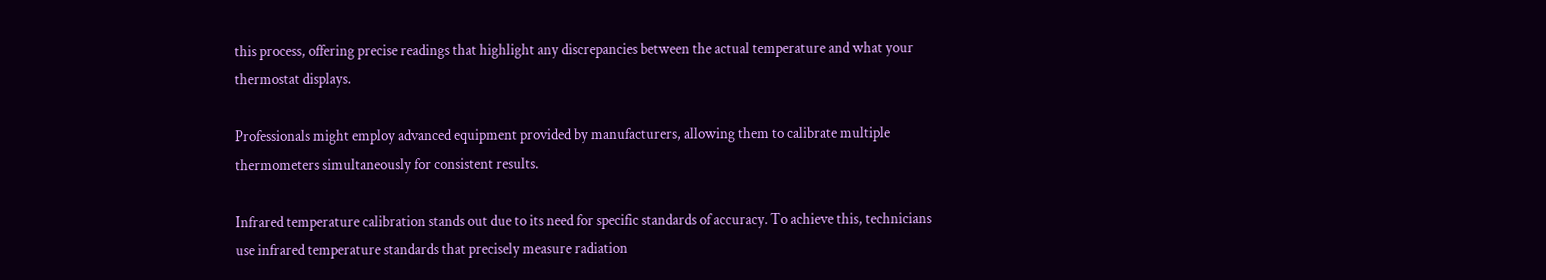this process, offering precise readings that highlight any discrepancies between the actual temperature and what your thermostat displays.

Professionals might employ advanced equipment provided by manufacturers, allowing them to calibrate multiple thermometers simultaneously for consistent results.

Infrared temperature calibration stands out due to its need for specific standards of accuracy. To achieve this, technicians use infrared temperature standards that precisely measure radiation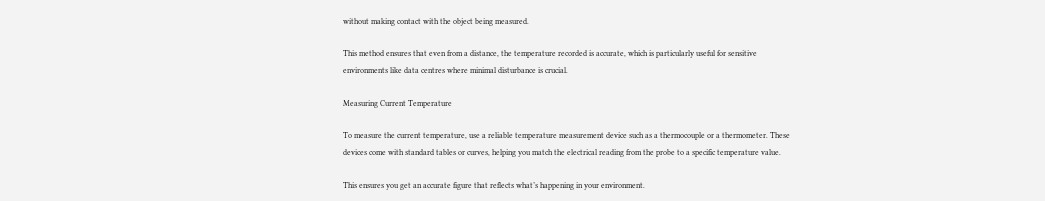without making contact with the object being measured.

This method ensures that even from a distance, the temperature recorded is accurate, which is particularly useful for sensitive environments like data centres where minimal disturbance is crucial.

Measuring Current Temperature

To measure the current temperature, use a reliable temperature measurement device such as a thermocouple or a thermometer. These devices come with standard tables or curves, helping you match the electrical reading from the probe to a specific temperature value.

This ensures you get an accurate figure that reflects what’s happening in your environment.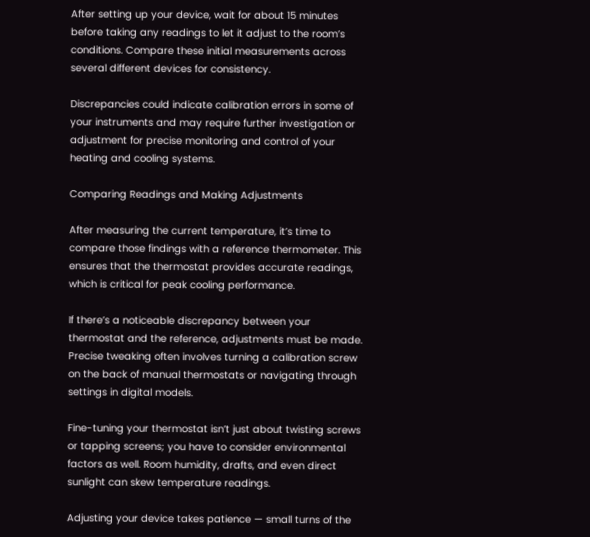After setting up your device, wait for about 15 minutes before taking any readings to let it adjust to the room’s conditions. Compare these initial measurements across several different devices for consistency.

Discrepancies could indicate calibration errors in some of your instruments and may require further investigation or adjustment for precise monitoring and control of your heating and cooling systems.

Comparing Readings and Making Adjustments

After measuring the current temperature, it’s time to compare those findings with a reference thermometer. This ensures that the thermostat provides accurate readings, which is critical for peak cooling performance.

If there’s a noticeable discrepancy between your thermostat and the reference, adjustments must be made. Precise tweaking often involves turning a calibration screw on the back of manual thermostats or navigating through settings in digital models.

Fine-tuning your thermostat isn’t just about twisting screws or tapping screens; you have to consider environmental factors as well. Room humidity, drafts, and even direct sunlight can skew temperature readings.

Adjusting your device takes patience — small turns of the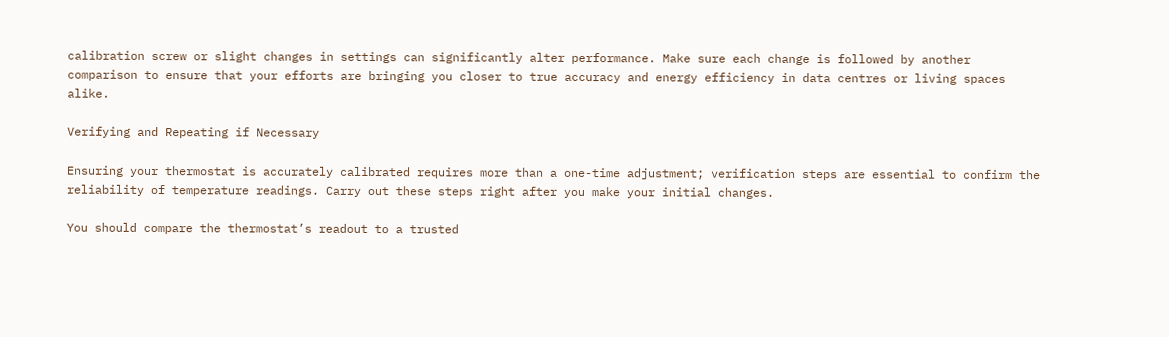calibration screw or slight changes in settings can significantly alter performance. Make sure each change is followed by another comparison to ensure that your efforts are bringing you closer to true accuracy and energy efficiency in data centres or living spaces alike.

Verifying and Repeating if Necessary

Ensuring your thermostat is accurately calibrated requires more than a one-time adjustment; verification steps are essential to confirm the reliability of temperature readings. Carry out these steps right after you make your initial changes.

You should compare the thermostat’s readout to a trusted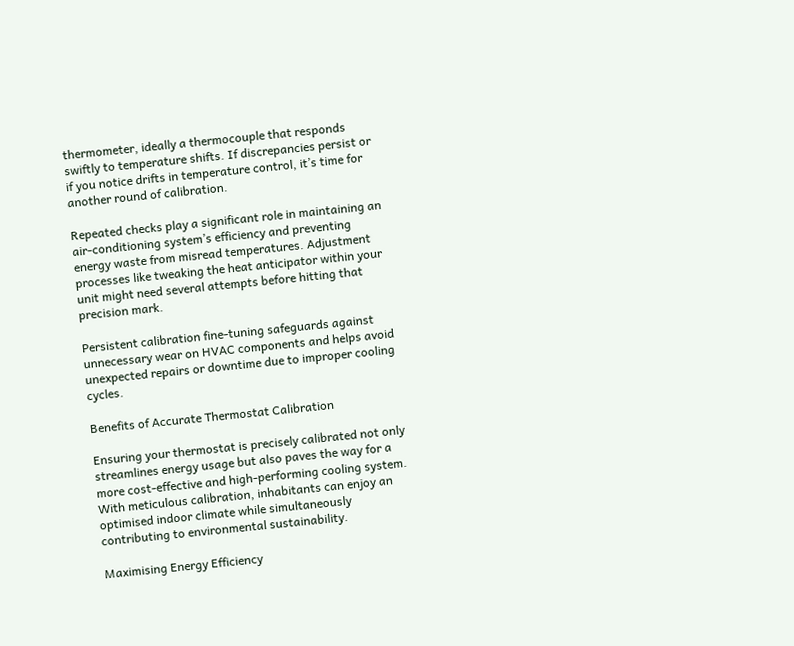thermometer, ideally a thermocouple that responds swiftly to temperature shifts. If discrepancies persist or if you notice drifts in temperature control, it’s time for another round of calibration.

Repeated checks play a significant role in maintaining an air-conditioning system’s efficiency and preventing energy waste from misread temperatures. Adjustment processes like tweaking the heat anticipator within your unit might need several attempts before hitting that precision mark.

Persistent calibration fine-tuning safeguards against unnecessary wear on HVAC components and helps avoid unexpected repairs or downtime due to improper cooling cycles.

Benefits of Accurate Thermostat Calibration

Ensuring your thermostat is precisely calibrated not only streamlines energy usage but also paves the way for a more cost-effective and high-performing cooling system. With meticulous calibration, inhabitants can enjoy an optimised indoor climate while simultaneously contributing to environmental sustainability.

Maximising Energy Efficiency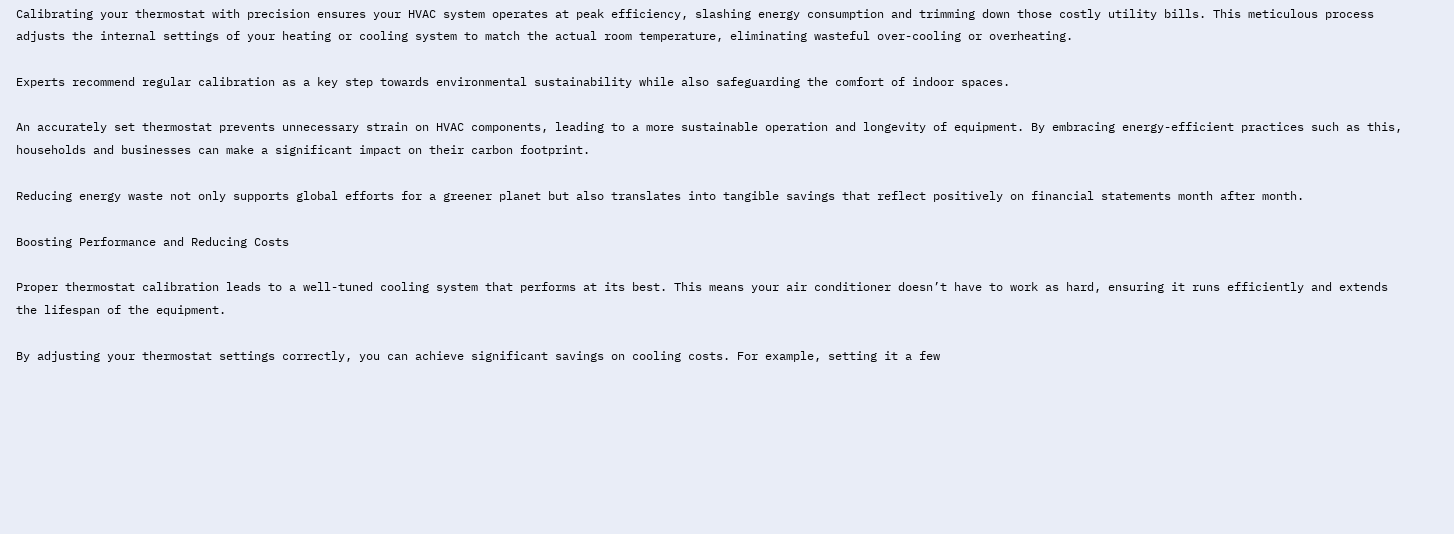Calibrating your thermostat with precision ensures your HVAC system operates at peak efficiency, slashing energy consumption and trimming down those costly utility bills. This meticulous process adjusts the internal settings of your heating or cooling system to match the actual room temperature, eliminating wasteful over-cooling or overheating.

Experts recommend regular calibration as a key step towards environmental sustainability while also safeguarding the comfort of indoor spaces.

An accurately set thermostat prevents unnecessary strain on HVAC components, leading to a more sustainable operation and longevity of equipment. By embracing energy-efficient practices such as this, households and businesses can make a significant impact on their carbon footprint.

Reducing energy waste not only supports global efforts for a greener planet but also translates into tangible savings that reflect positively on financial statements month after month.

Boosting Performance and Reducing Costs

Proper thermostat calibration leads to a well-tuned cooling system that performs at its best. This means your air conditioner doesn’t have to work as hard, ensuring it runs efficiently and extends the lifespan of the equipment.

By adjusting your thermostat settings correctly, you can achieve significant savings on cooling costs. For example, setting it a few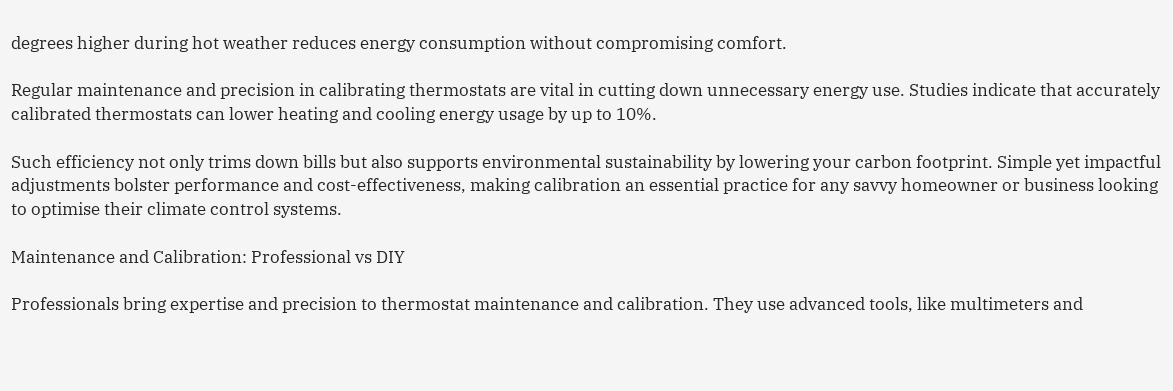degrees higher during hot weather reduces energy consumption without compromising comfort.

Regular maintenance and precision in calibrating thermostats are vital in cutting down unnecessary energy use. Studies indicate that accurately calibrated thermostats can lower heating and cooling energy usage by up to 10%.

Such efficiency not only trims down bills but also supports environmental sustainability by lowering your carbon footprint. Simple yet impactful adjustments bolster performance and cost-effectiveness, making calibration an essential practice for any savvy homeowner or business looking to optimise their climate control systems.

Maintenance and Calibration: Professional vs DIY

Professionals bring expertise and precision to thermostat maintenance and calibration. They use advanced tools, like multimeters and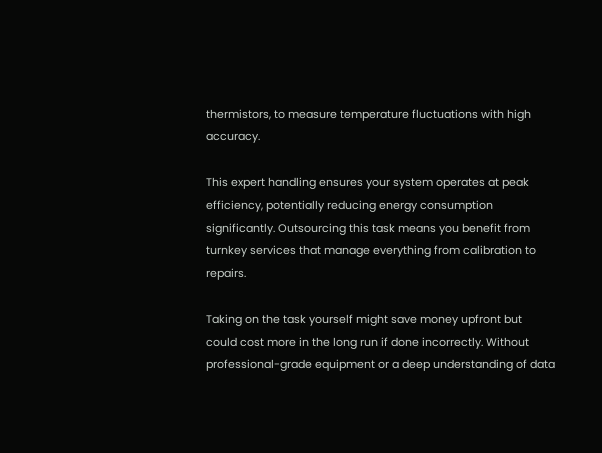thermistors, to measure temperature fluctuations with high accuracy.

This expert handling ensures your system operates at peak efficiency, potentially reducing energy consumption significantly. Outsourcing this task means you benefit from turnkey services that manage everything from calibration to repairs.

Taking on the task yourself might save money upfront but could cost more in the long run if done incorrectly. Without professional-grade equipment or a deep understanding of data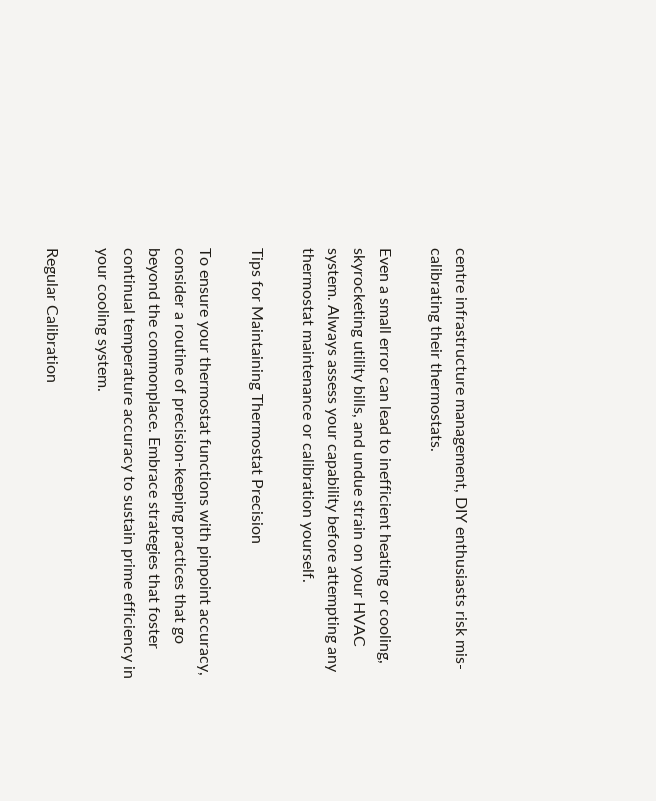centre infrastructure management, DIY enthusiasts risk mis-calibrating their thermostats.

Even a small error can lead to inefficient heating or cooling, skyrocketing utility bills, and undue strain on your HVAC system. Always assess your capability before attempting any thermostat maintenance or calibration yourself.

Tips for Maintaining Thermostat Precision

To ensure your thermostat functions with pinpoint accuracy, consider a routine of precision-keeping practices that go beyond the commonplace. Embrace strategies that foster continual temperature accuracy to sustain prime efficiency in your cooling system.

Regular Calibration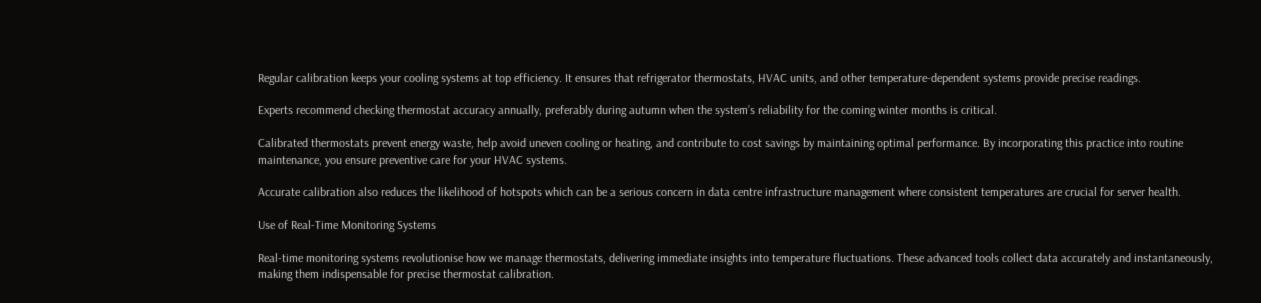Regular calibration keeps your cooling systems at top efficiency. It ensures that refrigerator thermostats, HVAC units, and other temperature-dependent systems provide precise readings.

Experts recommend checking thermostat accuracy annually, preferably during autumn when the system’s reliability for the coming winter months is critical.

Calibrated thermostats prevent energy waste, help avoid uneven cooling or heating, and contribute to cost savings by maintaining optimal performance. By incorporating this practice into routine maintenance, you ensure preventive care for your HVAC systems.

Accurate calibration also reduces the likelihood of hotspots which can be a serious concern in data centre infrastructure management where consistent temperatures are crucial for server health.

Use of Real-Time Monitoring Systems

Real-time monitoring systems revolutionise how we manage thermostats, delivering immediate insights into temperature fluctuations. These advanced tools collect data accurately and instantaneously, making them indispensable for precise thermostat calibration.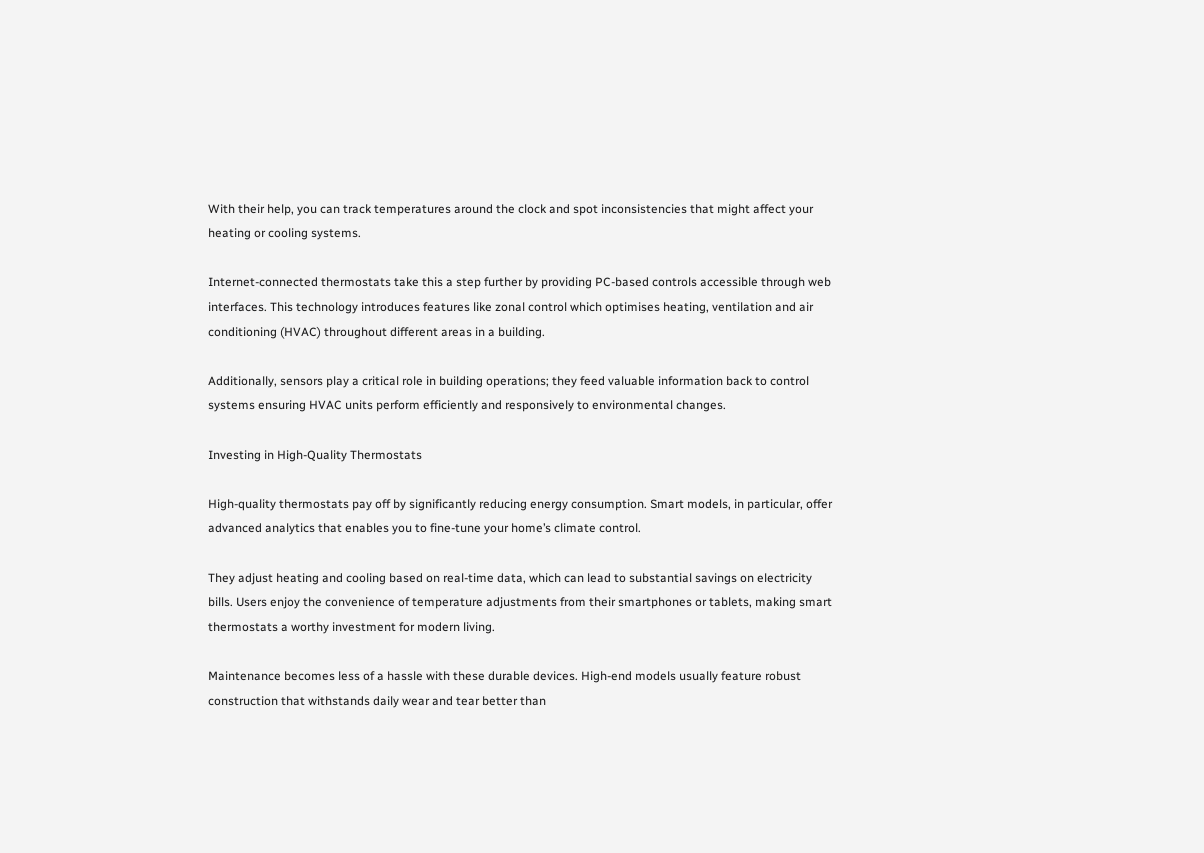With their help, you can track temperatures around the clock and spot inconsistencies that might affect your heating or cooling systems.

Internet-connected thermostats take this a step further by providing PC-based controls accessible through web interfaces. This technology introduces features like zonal control which optimises heating, ventilation and air conditioning (HVAC) throughout different areas in a building.

Additionally, sensors play a critical role in building operations; they feed valuable information back to control systems ensuring HVAC units perform efficiently and responsively to environmental changes.

Investing in High-Quality Thermostats

High-quality thermostats pay off by significantly reducing energy consumption. Smart models, in particular, offer advanced analytics that enables you to fine-tune your home’s climate control.

They adjust heating and cooling based on real-time data, which can lead to substantial savings on electricity bills. Users enjoy the convenience of temperature adjustments from their smartphones or tablets, making smart thermostats a worthy investment for modern living.

Maintenance becomes less of a hassle with these durable devices. High-end models usually feature robust construction that withstands daily wear and tear better than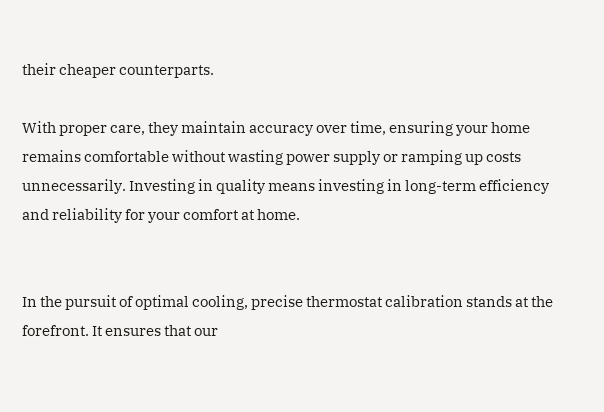their cheaper counterparts.

With proper care, they maintain accuracy over time, ensuring your home remains comfortable without wasting power supply or ramping up costs unnecessarily. Investing in quality means investing in long-term efficiency and reliability for your comfort at home.


In the pursuit of optimal cooling, precise thermostat calibration stands at the forefront. It ensures that our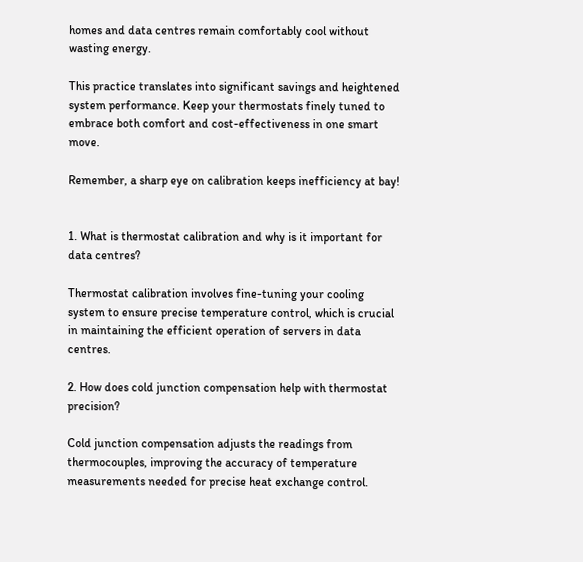homes and data centres remain comfortably cool without wasting energy.

This practice translates into significant savings and heightened system performance. Keep your thermostats finely tuned to embrace both comfort and cost-effectiveness in one smart move.

Remember, a sharp eye on calibration keeps inefficiency at bay!


1. What is thermostat calibration and why is it important for data centres?

Thermostat calibration involves fine-tuning your cooling system to ensure precise temperature control, which is crucial in maintaining the efficient operation of servers in data centres.

2. How does cold junction compensation help with thermostat precision?

Cold junction compensation adjusts the readings from thermocouples, improving the accuracy of temperature measurements needed for precise heat exchange control.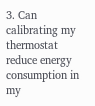3. Can calibrating my thermostat reduce energy consumption in my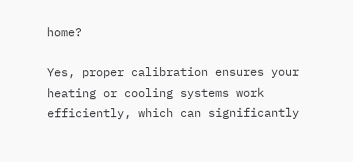home?

Yes, proper calibration ensures your heating or cooling systems work efficiently, which can significantly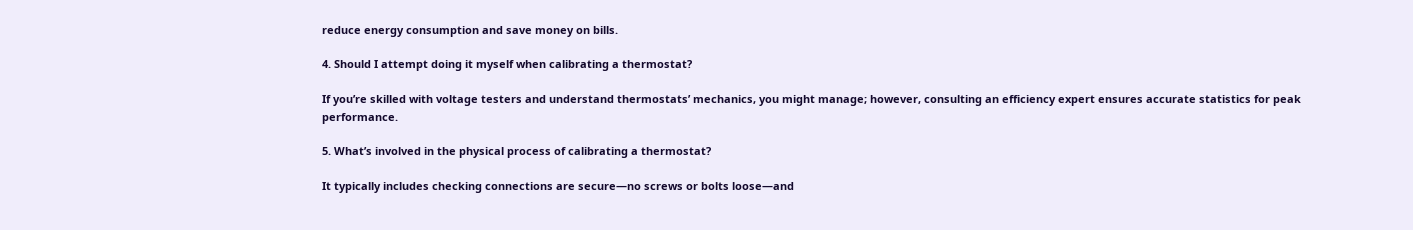reduce energy consumption and save money on bills.

4. Should I attempt doing it myself when calibrating a thermostat?

If you’re skilled with voltage testers and understand thermostats’ mechanics, you might manage; however, consulting an efficiency expert ensures accurate statistics for peak performance.

5. What’s involved in the physical process of calibrating a thermostat?

It typically includes checking connections are secure—no screws or bolts loose—and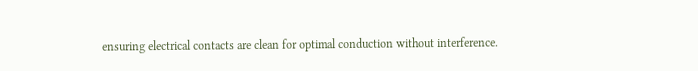ensuring electrical contacts are clean for optimal conduction without interference.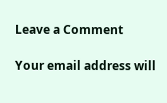Leave a Comment

Your email address will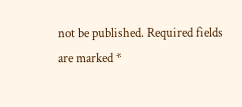not be published. Required fields are marked *